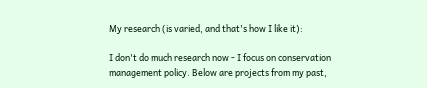My research (is varied, and that's how I like it):

I don't do much research now - I focus on conservation management policy. Below are projects from my past,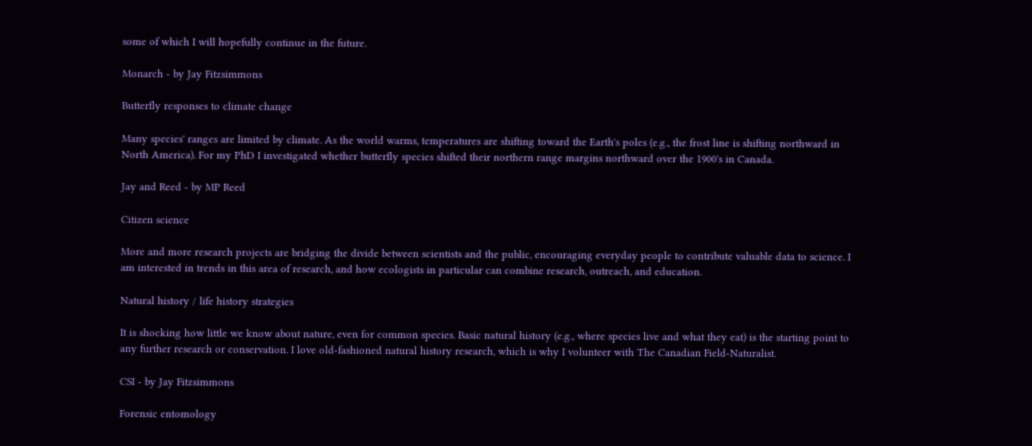some of which I will hopefully continue in the future.

Monarch - by Jay Fitzsimmons

Butterfly responses to climate change

Many species' ranges are limited by climate. As the world warms, temperatures are shifting toward the Earth's poles (e.g., the frost line is shifting northward in North America). For my PhD I investigated whether butterfly species shifted their northern range margins northward over the 1900's in Canada.

Jay and Reed - by MP Reed

Citizen science

More and more research projects are bridging the divide between scientists and the public, encouraging everyday people to contribute valuable data to science. I am interested in trends in this area of research, and how ecologists in particular can combine research, outreach, and education.

Natural history / life history strategies

It is shocking how little we know about nature, even for common species. Basic natural history (e.g., where species live and what they eat) is the starting point to any further research or conservation. I love old-fashioned natural history research, which is why I volunteer with The Canadian Field-Naturalist.

CSI - by Jay Fitzsimmons

Forensic entomology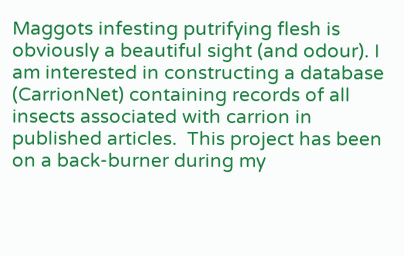Maggots infesting putrifying flesh is obviously a beautiful sight (and odour). I am interested in constructing a database (CarrionNet) containing records of all insects associated with carrion in published articles.  This project has been on a back-burner during my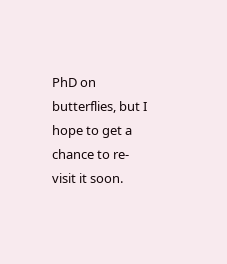PhD on butterflies, but I hope to get a chance to re-visit it soon.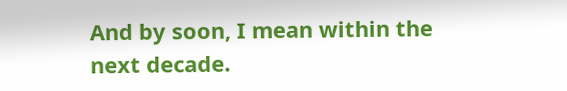And by soon, I mean within the next decade.